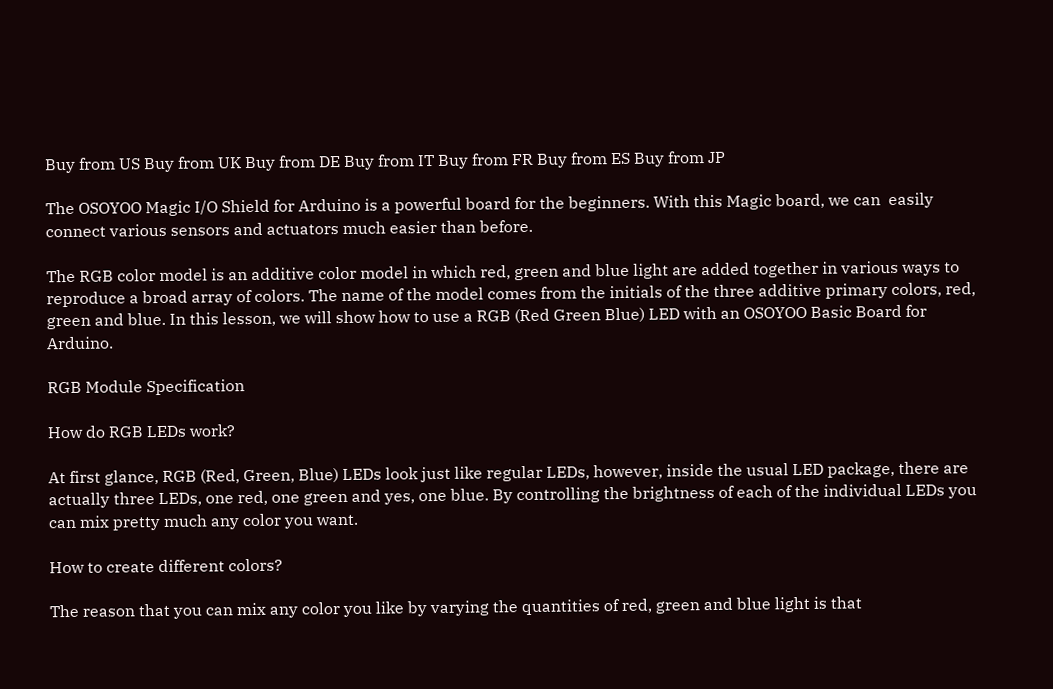Buy from US Buy from UK Buy from DE Buy from IT Buy from FR Buy from ES Buy from JP

The OSOYOO Magic I/O Shield for Arduino is a powerful board for the beginners. With this Magic board, we can  easily connect various sensors and actuators much easier than before.

The RGB color model is an additive color model in which red, green and blue light are added together in various ways to reproduce a broad array of colors. The name of the model comes from the initials of the three additive primary colors, red, green and blue. In this lesson, we will show how to use a RGB (Red Green Blue) LED with an OSOYOO Basic Board for Arduino.

RGB Module Specification

How do RGB LEDs work?

At first glance, RGB (Red, Green, Blue) LEDs look just like regular LEDs, however, inside the usual LED package, there are actually three LEDs, one red, one green and yes, one blue. By controlling the brightness of each of the individual LEDs you can mix pretty much any color you want.

How to create different colors?

The reason that you can mix any color you like by varying the quantities of red, green and blue light is that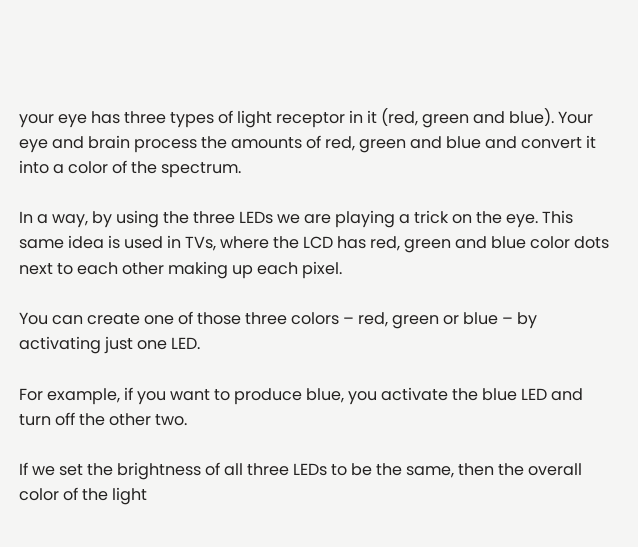your eye has three types of light receptor in it (red, green and blue). Your eye and brain process the amounts of red, green and blue and convert it into a color of the spectrum.

In a way, by using the three LEDs we are playing a trick on the eye. This same idea is used in TVs, where the LCD has red, green and blue color dots next to each other making up each pixel.

You can create one of those three colors – red, green or blue – by activating just one LED.

For example, if you want to produce blue, you activate the blue LED and turn off the other two.

If we set the brightness of all three LEDs to be the same, then the overall color of the light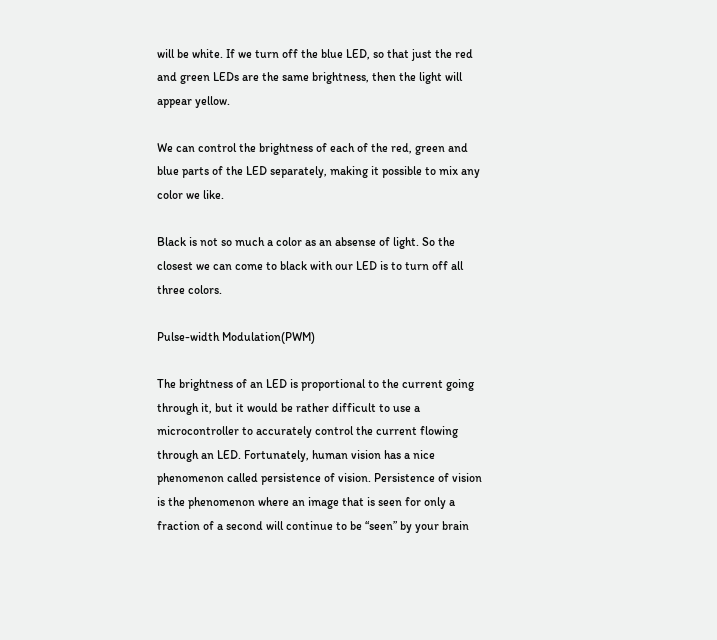will be white. If we turn off the blue LED, so that just the red and green LEDs are the same brightness, then the light will appear yellow.

We can control the brightness of each of the red, green and blue parts of the LED separately, making it possible to mix any color we like.

Black is not so much a color as an absense of light. So the closest we can come to black with our LED is to turn off all three colors.

Pulse-width Modulation(PWM)

The brightness of an LED is proportional to the current going through it, but it would be rather difficult to use a microcontroller to accurately control the current flowing through an LED. Fortunately, human vision has a nice phenomenon called persistence of vision. Persistence of vision is the phenomenon where an image that is seen for only a fraction of a second will continue to be “seen” by your brain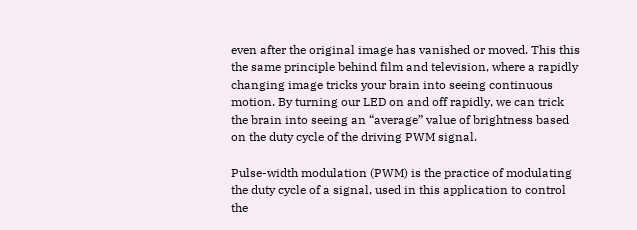even after the original image has vanished or moved. This this the same principle behind film and television, where a rapidly changing image tricks your brain into seeing continuous motion. By turning our LED on and off rapidly, we can trick the brain into seeing an “average” value of brightness based on the duty cycle of the driving PWM signal.

Pulse-width modulation (PWM) is the practice of modulating the duty cycle of a signal, used in this application to control the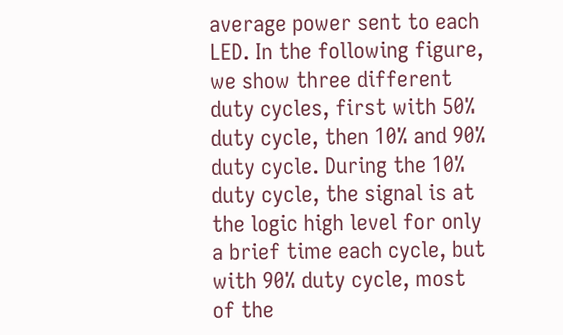average power sent to each LED. In the following figure, we show three different duty cycles, first with 50% duty cycle, then 10% and 90% duty cycle. During the 10% duty cycle, the signal is at the logic high level for only a brief time each cycle, but with 90% duty cycle, most of the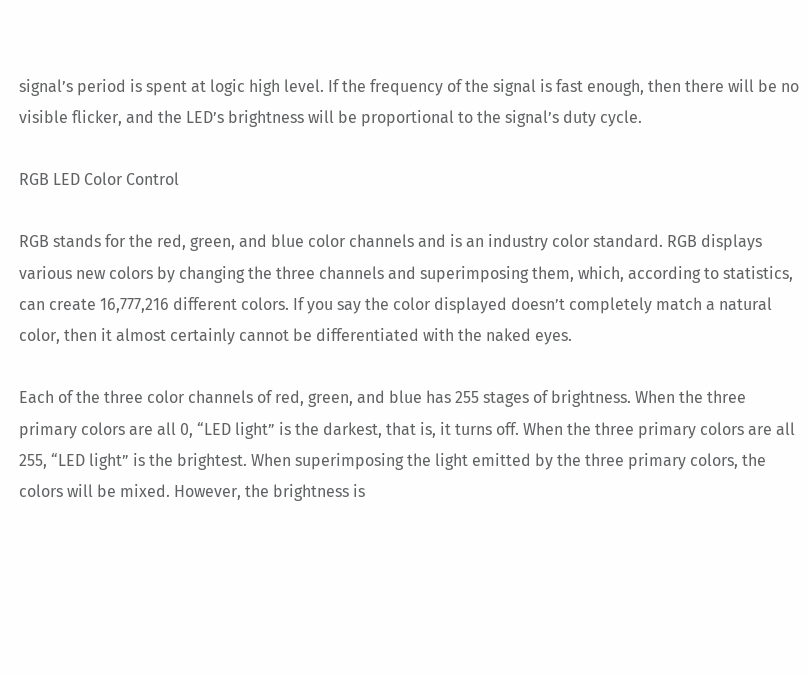signal’s period is spent at logic high level. If the frequency of the signal is fast enough, then there will be no visible flicker, and the LED’s brightness will be proportional to the signal’s duty cycle.

RGB LED Color Control

RGB stands for the red, green, and blue color channels and is an industry color standard. RGB displays various new colors by changing the three channels and superimposing them, which, according to statistics, can create 16,777,216 different colors. If you say the color displayed doesn’t completely match a natural color, then it almost certainly cannot be differentiated with the naked eyes.

Each of the three color channels of red, green, and blue has 255 stages of brightness. When the three primary colors are all 0, “LED light” is the darkest, that is, it turns off. When the three primary colors are all 255, “LED light” is the brightest. When superimposing the light emitted by the three primary colors, the colors will be mixed. However, the brightness is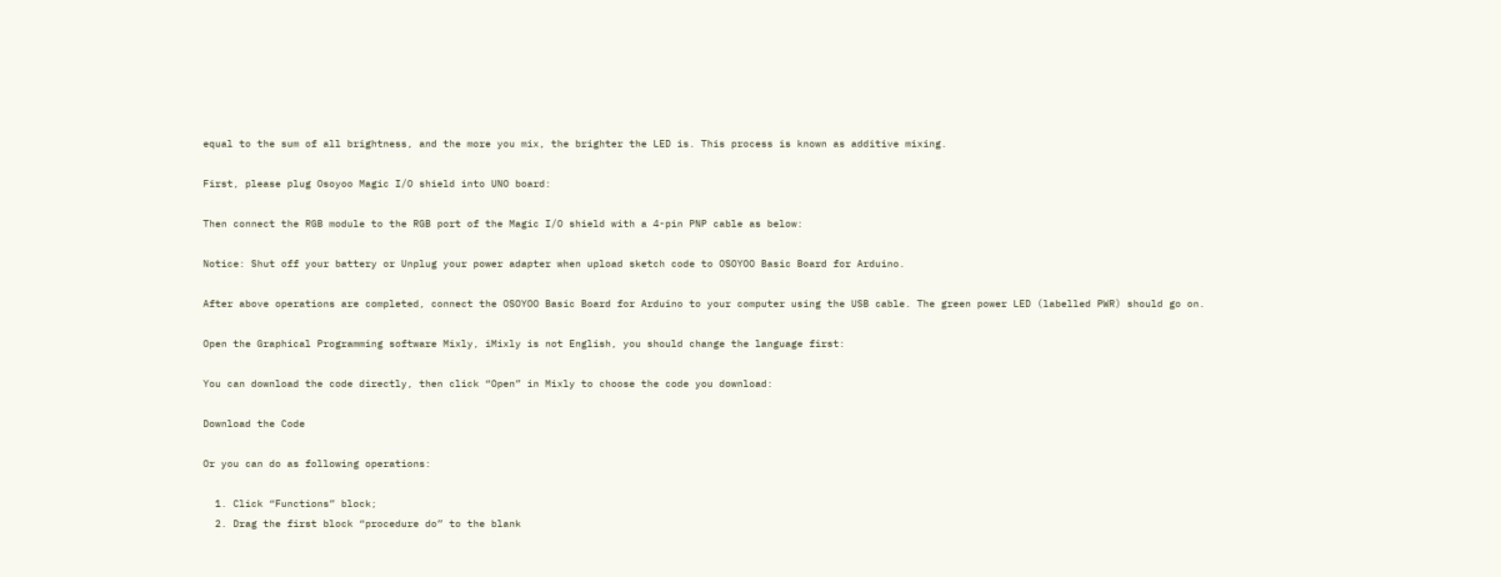equal to the sum of all brightness, and the more you mix, the brighter the LED is. This process is known as additive mixing.

First, please plug Osoyoo Magic I/O shield into UNO board:

Then connect the RGB module to the RGB port of the Magic I/O shield with a 4-pin PNP cable as below:

Notice: Shut off your battery or Unplug your power adapter when upload sketch code to OSOYOO Basic Board for Arduino.

After above operations are completed, connect the OSOYOO Basic Board for Arduino to your computer using the USB cable. The green power LED (labelled PWR) should go on.

Open the Graphical Programming software Mixly, iMixly is not English, you should change the language first:

You can download the code directly, then click “Open” in Mixly to choose the code you download:

Download the Code

Or you can do as following operations:

  1. Click “Functions” block;
  2. Drag the first block “procedure do” to the blank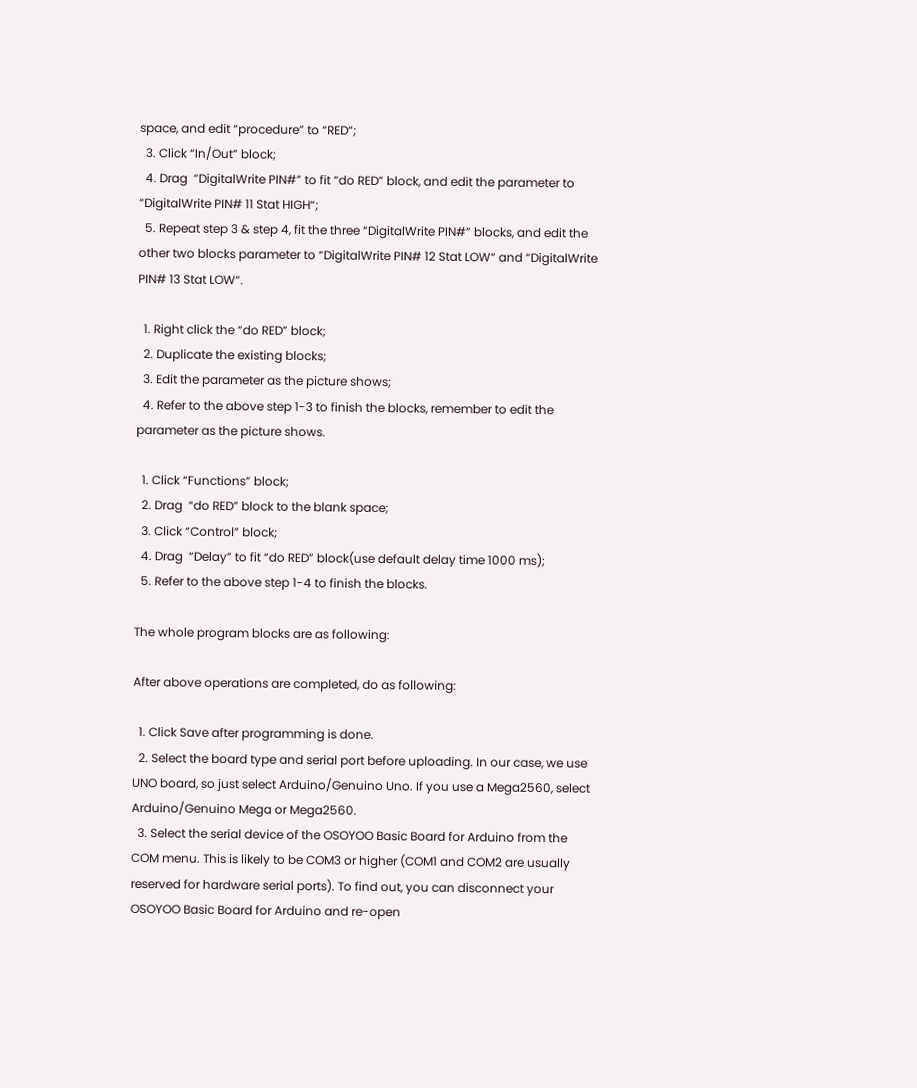space, and edit “procedure” to “RED“;
  3. Click “In/Out” block;
  4. Drag  “DigitalWrite PIN#” to fit “do RED” block, and edit the parameter to “DigitalWrite PIN# 11 Stat HIGH“;
  5. Repeat step 3 & step 4, fit the three “DigitalWrite PIN#” blocks, and edit the other two blocks parameter to “DigitalWrite PIN# 12 Stat LOW“ and “DigitalWrite PIN# 13 Stat LOW“.

  1. Right click the “do RED” block;
  2. Duplicate the existing blocks;
  3. Edit the parameter as the picture shows;
  4. Refer to the above step 1-3 to finish the blocks, remember to edit the parameter as the picture shows.

  1. Click “Functions” block;
  2. Drag  “do RED” block to the blank space;
  3. Click “Control” block;
  4. Drag  “Delay” to fit “do RED” block(use default delay time 1000 ms);
  5. Refer to the above step 1-4 to finish the blocks.

The whole program blocks are as following:

After above operations are completed, do as following:

  1. Click Save after programming is done.
  2. Select the board type and serial port before uploading. In our case, we use  UNO board, so just select Arduino/Genuino Uno. If you use a Mega2560, select Arduino/Genuino Mega or Mega2560.
  3. Select the serial device of the OSOYOO Basic Board for Arduino from the COM menu. This is likely to be COM3 or higher (COM1 and COM2 are usually reserved for hardware serial ports). To find out, you can disconnect your OSOYOO Basic Board for Arduino and re-open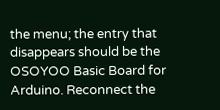the menu; the entry that disappears should be the OSOYOO Basic Board for Arduino. Reconnect the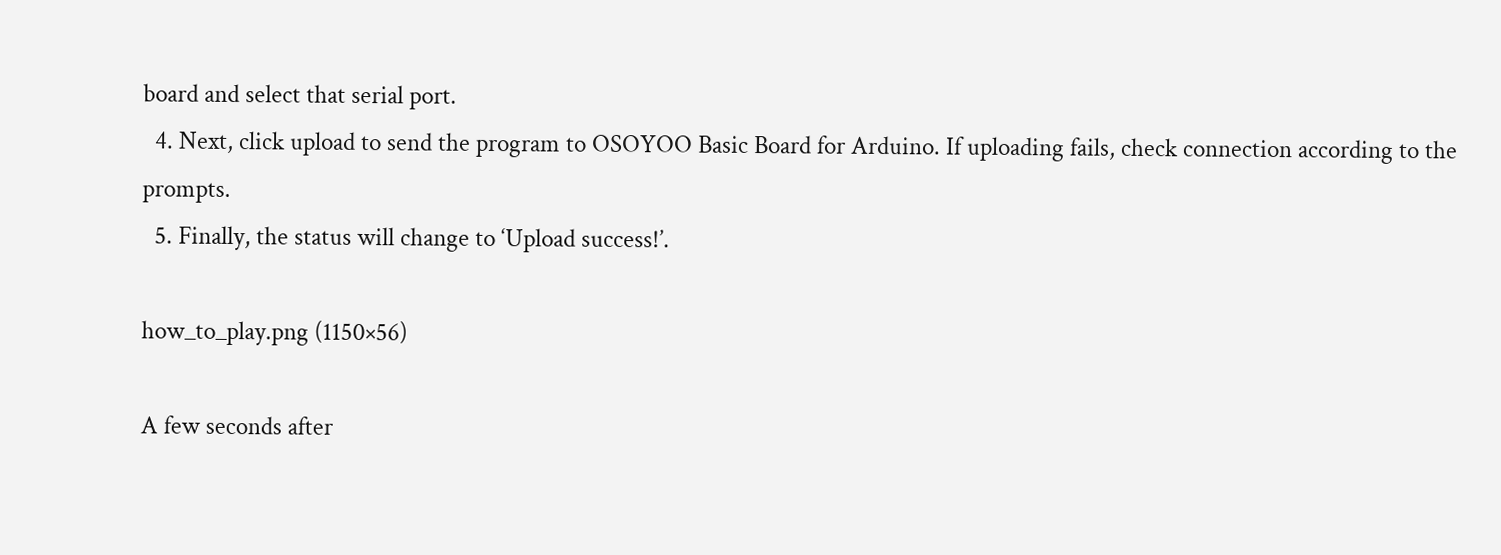board and select that serial port.
  4. Next, click upload to send the program to OSOYOO Basic Board for Arduino. If uploading fails, check connection according to the prompts.
  5. Finally, the status will change to ‘Upload success!’.

how_to_play.png (1150×56)

A few seconds after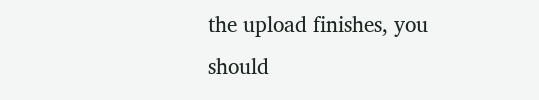the upload finishes, you should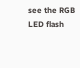see the RGB LED flash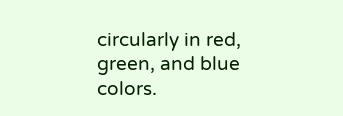circularly in red, green, and blue  colors.